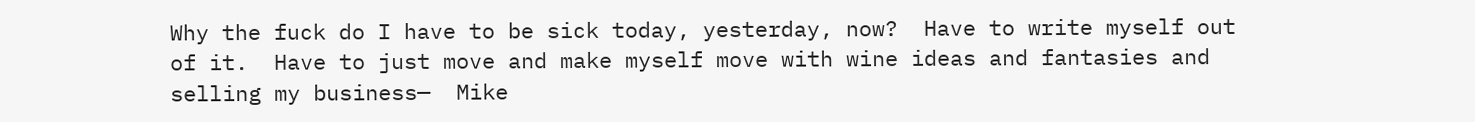Why the fuck do I have to be sick today, yesterday, now?  Have to write myself out of it.  Have to just move and make myself move with wine ideas and fantasies and selling my business—  Mike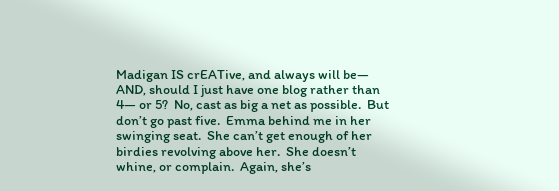Madigan IS crEATive, and always will be— AND, should I just have one blog rather than 4— or 5?  No, cast as big a net as possible.  But don’t go past five.  Emma behind me in her swinging seat.  She can’t get enough of her birdies revolving above her.  She doesn’t whine, or complain.  Again, she’s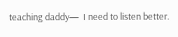teaching daddy—  I need to listen better.